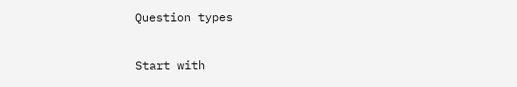Question types

Start with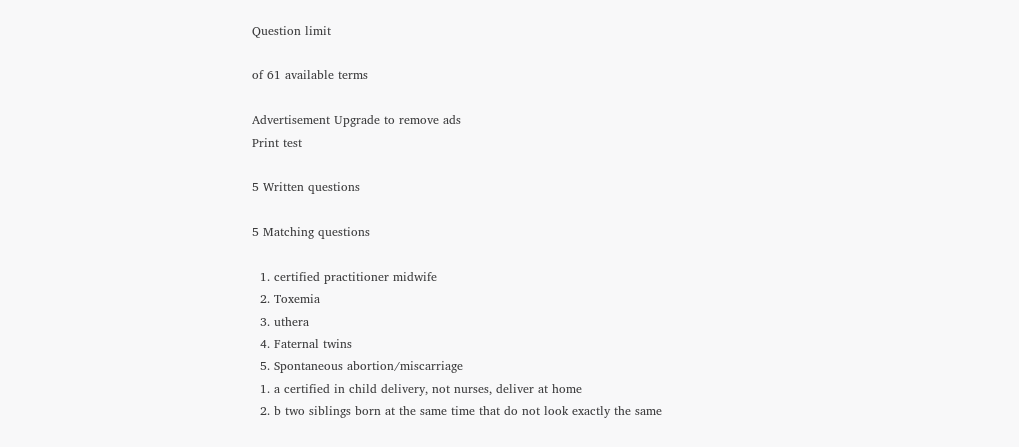Question limit

of 61 available terms

Advertisement Upgrade to remove ads
Print test

5 Written questions

5 Matching questions

  1. certified practitioner midwife
  2. Toxemia
  3. uthera
  4. Faternal twins
  5. Spontaneous abortion/miscarriage
  1. a certified in child delivery, not nurses, deliver at home
  2. b two siblings born at the same time that do not look exactly the same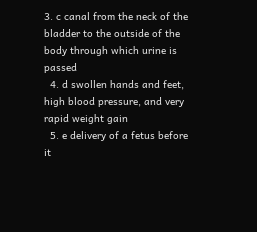3. c canal from the neck of the bladder to the outside of the body through which urine is passed
  4. d swollen hands and feet, high blood pressure, and very rapid weight gain
  5. e delivery of a fetus before it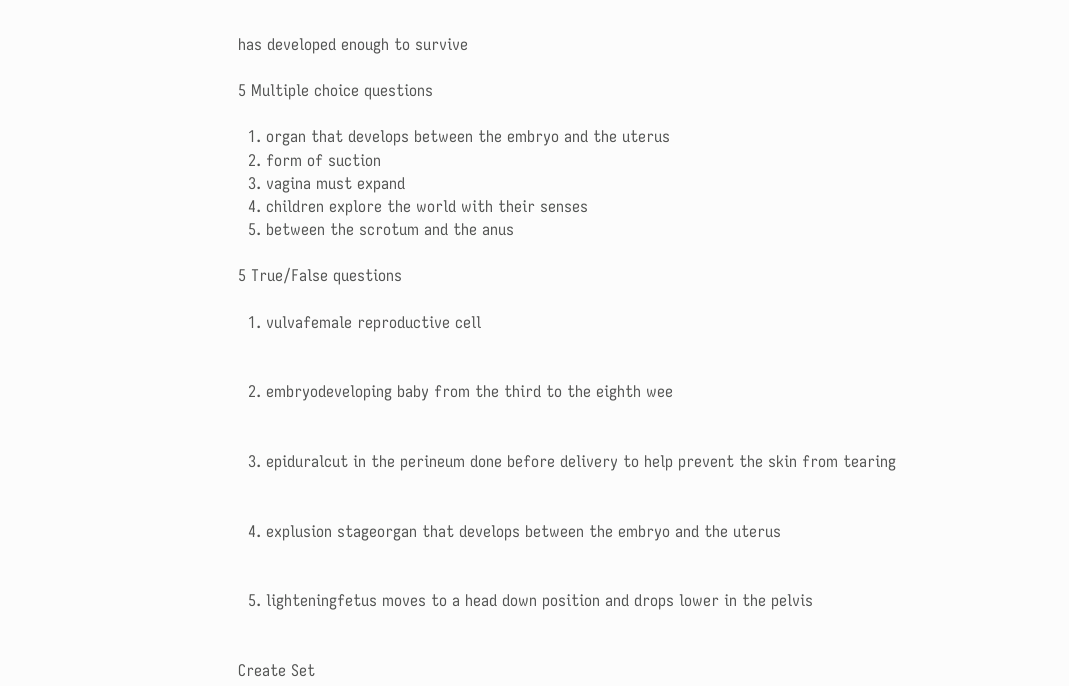has developed enough to survive

5 Multiple choice questions

  1. organ that develops between the embryo and the uterus
  2. form of suction
  3. vagina must expand
  4. children explore the world with their senses
  5. between the scrotum and the anus

5 True/False questions

  1. vulvafemale reproductive cell


  2. embryodeveloping baby from the third to the eighth wee


  3. epiduralcut in the perineum done before delivery to help prevent the skin from tearing


  4. explusion stageorgan that develops between the embryo and the uterus


  5. lighteningfetus moves to a head down position and drops lower in the pelvis


Create Set